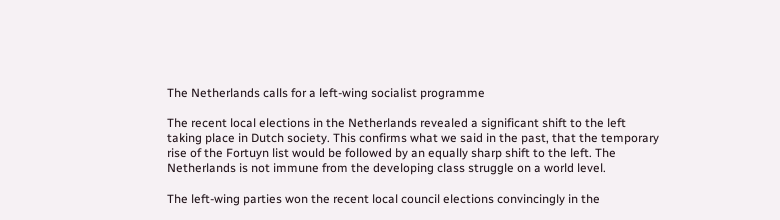The Netherlands calls for a left-wing socialist programme

The recent local elections in the Netherlands revealed a significant shift to the left taking place in Dutch society. This confirms what we said in the past, that the temporary rise of the Fortuyn list would be followed by an equally sharp shift to the left. The Netherlands is not immune from the developing class struggle on a world level.

The left-wing parties won the recent local council elections convincingly in the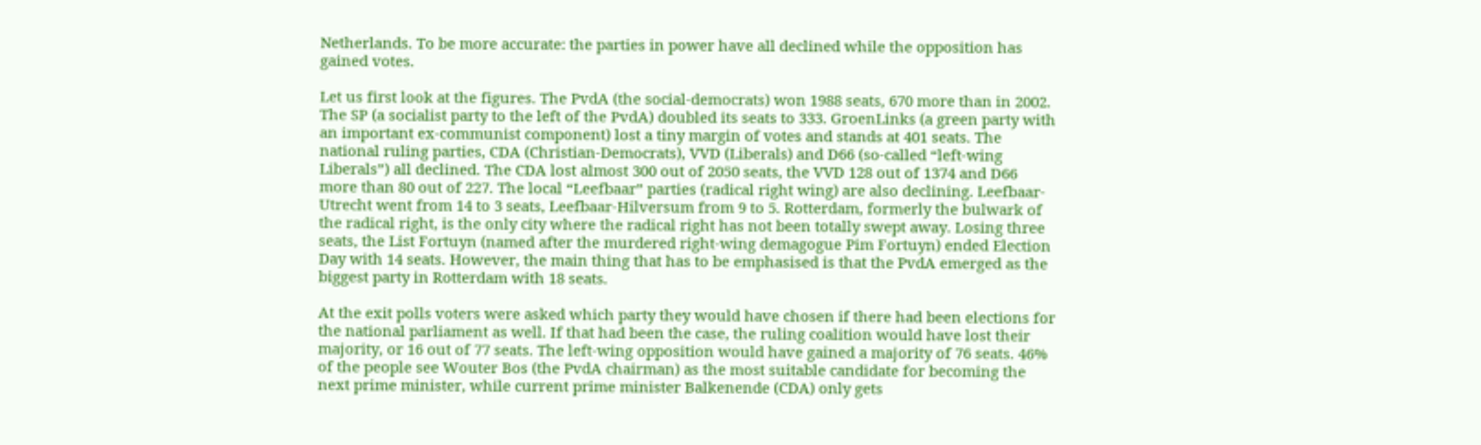Netherlands. To be more accurate: the parties in power have all declined while the opposition has gained votes.

Let us first look at the figures. The PvdA (the social-democrats) won 1988 seats, 670 more than in 2002. The SP (a socialist party to the left of the PvdA) doubled its seats to 333. GroenLinks (a green party with an important ex-communist component) lost a tiny margin of votes and stands at 401 seats. The national ruling parties, CDA (Christian-Democrats), VVD (Liberals) and D66 (so-called “left-wing Liberals”) all declined. The CDA lost almost 300 out of 2050 seats, the VVD 128 out of 1374 and D66 more than 80 out of 227. The local “Leefbaar” parties (radical right wing) are also declining. Leefbaar-Utrecht went from 14 to 3 seats, Leefbaar-Hilversum from 9 to 5. Rotterdam, formerly the bulwark of the radical right, is the only city where the radical right has not been totally swept away. Losing three seats, the List Fortuyn (named after the murdered right-wing demagogue Pim Fortuyn) ended Election Day with 14 seats. However, the main thing that has to be emphasised is that the PvdA emerged as the biggest party in Rotterdam with 18 seats.

At the exit polls voters were asked which party they would have chosen if there had been elections for the national parliament as well. If that had been the case, the ruling coalition would have lost their majority, or 16 out of 77 seats. The left-wing opposition would have gained a majority of 76 seats. 46% of the people see Wouter Bos (the PvdA chairman) as the most suitable candidate for becoming the next prime minister, while current prime minister Balkenende (CDA) only gets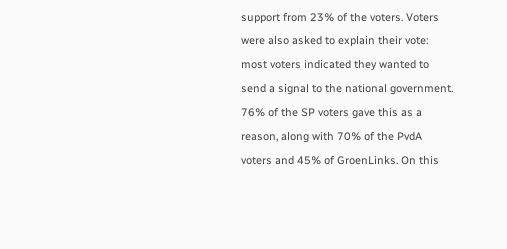support from 23% of the voters. Voters were also asked to explain their vote: most voters indicated they wanted to send a signal to the national government. 76% of the SP voters gave this as a reason, along with 70% of the PvdA voters and 45% of GroenLinks. On this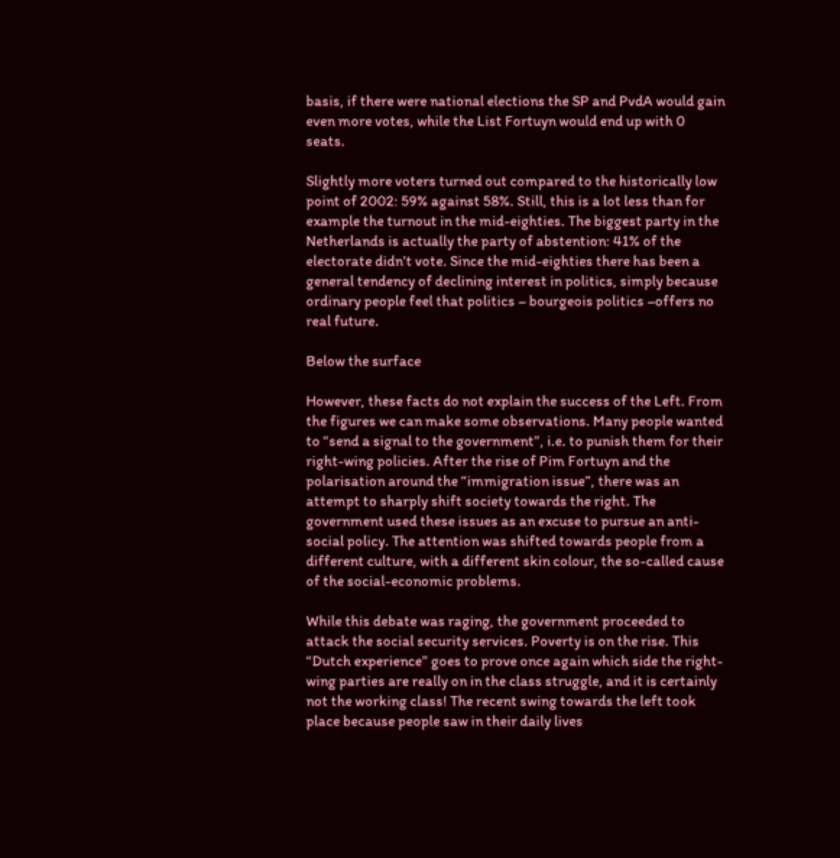basis, if there were national elections the SP and PvdA would gain even more votes, while the List Fortuyn would end up with 0 seats.

Slightly more voters turned out compared to the historically low point of 2002: 59% against 58%. Still, this is a lot less than for example the turnout in the mid-eighties. The biggest party in the Netherlands is actually the party of abstention: 41% of the electorate didn’t vote. Since the mid-eighties there has been a general tendency of declining interest in politics, simply because ordinary people feel that politics – bourgeois politics –offers no real future.

Below the surface

However, these facts do not explain the success of the Left. From the figures we can make some observations. Many people wanted to “send a signal to the government”, i.e. to punish them for their right-wing policies. After the rise of Pim Fortuyn and the polarisation around the “immigration issue”, there was an attempt to sharply shift society towards the right. The government used these issues as an excuse to pursue an anti-social policy. The attention was shifted towards people from a different culture, with a different skin colour, the so-called cause of the social-economic problems.

While this debate was raging, the government proceeded to attack the social security services. Poverty is on the rise. This “Dutch experience” goes to prove once again which side the right-wing parties are really on in the class struggle, and it is certainly not the working class! The recent swing towards the left took place because people saw in their daily lives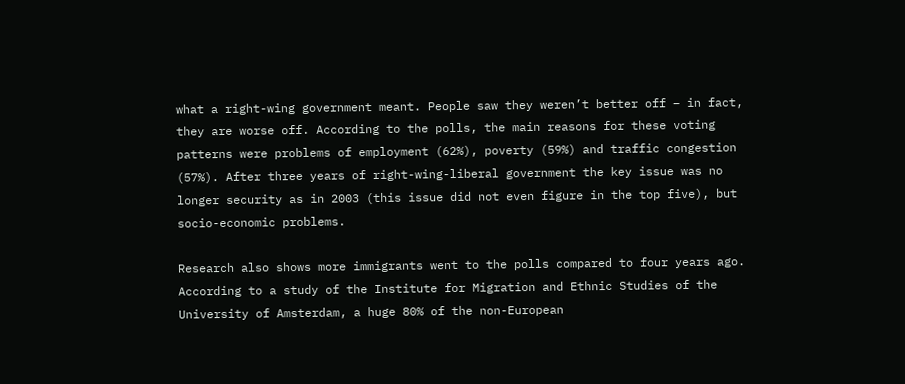what a right-wing government meant. People saw they weren’t better off – in fact, they are worse off. According to the polls, the main reasons for these voting patterns were problems of employment (62%), poverty (59%) and traffic congestion (57%). After three years of right-wing-liberal government the key issue was no longer security as in 2003 (this issue did not even figure in the top five), but socio-economic problems.

Research also shows more immigrants went to the polls compared to four years ago. According to a study of the Institute for Migration and Ethnic Studies of the University of Amsterdam, a huge 80% of the non-European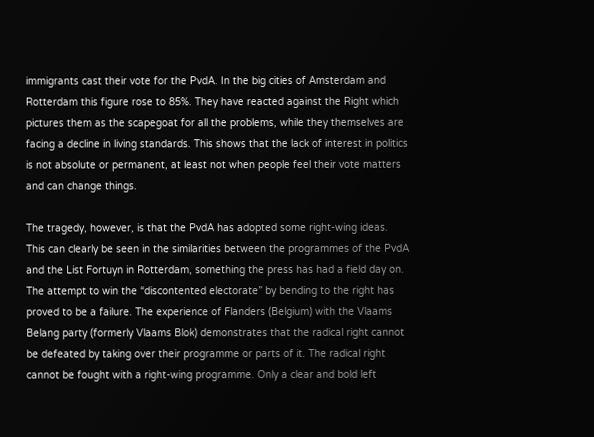immigrants cast their vote for the PvdA. In the big cities of Amsterdam and Rotterdam this figure rose to 85%. They have reacted against the Right which pictures them as the scapegoat for all the problems, while they themselves are facing a decline in living standards. This shows that the lack of interest in politics is not absolute or permanent, at least not when people feel their vote matters and can change things.

The tragedy, however, is that the PvdA has adopted some right-wing ideas. This can clearly be seen in the similarities between the programmes of the PvdA and the List Fortuyn in Rotterdam, something the press has had a field day on. The attempt to win the “discontented electorate” by bending to the right has proved to be a failure. The experience of Flanders (Belgium) with the Vlaams Belang party (formerly Vlaams Blok) demonstrates that the radical right cannot be defeated by taking over their programme or parts of it. The radical right cannot be fought with a right-wing programme. Only a clear and bold left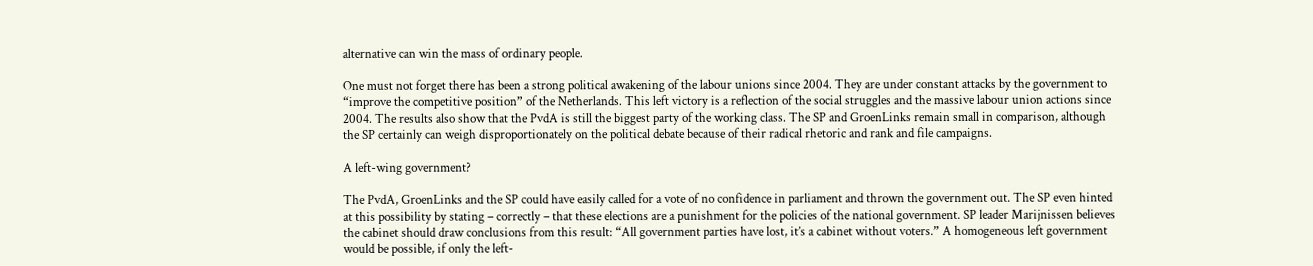alternative can win the mass of ordinary people.

One must not forget there has been a strong political awakening of the labour unions since 2004. They are under constant attacks by the government to “improve the competitive position” of the Netherlands. This left victory is a reflection of the social struggles and the massive labour union actions since 2004. The results also show that the PvdA is still the biggest party of the working class. The SP and GroenLinks remain small in comparison, although the SP certainly can weigh disproportionately on the political debate because of their radical rhetoric and rank and file campaigns.

A left-wing government?

The PvdA, GroenLinks and the SP could have easily called for a vote of no confidence in parliament and thrown the government out. The SP even hinted at this possibility by stating – correctly – that these elections are a punishment for the policies of the national government. SP leader Marijnissen believes the cabinet should draw conclusions from this result: “All government parties have lost, it’s a cabinet without voters.” A homogeneous left government would be possible, if only the left-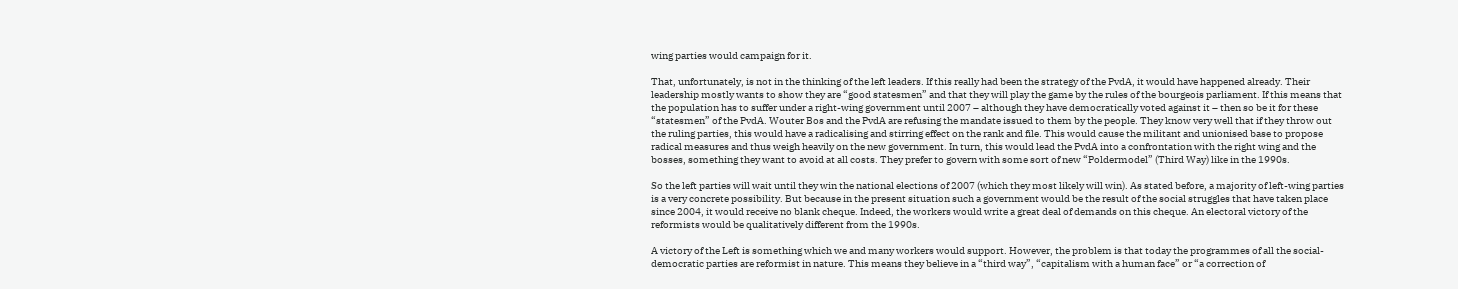wing parties would campaign for it.

That, unfortunately, is not in the thinking of the left leaders. If this really had been the strategy of the PvdA, it would have happened already. Their leadership mostly wants to show they are “good statesmen” and that they will play the game by the rules of the bourgeois parliament. If this means that the population has to suffer under a right-wing government until 2007 – although they have democratically voted against it – then so be it for these “statesmen” of the PvdA. Wouter Bos and the PvdA are refusing the mandate issued to them by the people. They know very well that if they throw out the ruling parties, this would have a radicalising and stirring effect on the rank and file. This would cause the militant and unionised base to propose radical measures and thus weigh heavily on the new government. In turn, this would lead the PvdA into a confrontation with the right wing and the bosses, something they want to avoid at all costs. They prefer to govern with some sort of new “Poldermodel” (Third Way) like in the 1990s.

So the left parties will wait until they win the national elections of 2007 (which they most likely will win). As stated before, a majority of left-wing parties is a very concrete possibility. But because in the present situation such a government would be the result of the social struggles that have taken place since 2004, it would receive no blank cheque. Indeed, the workers would write a great deal of demands on this cheque. An electoral victory of the reformists would be qualitatively different from the 1990s.

A victory of the Left is something which we and many workers would support. However, the problem is that today the programmes of all the social-democratic parties are reformist in nature. This means they believe in a “third way”, “capitalism with a human face” or “a correction of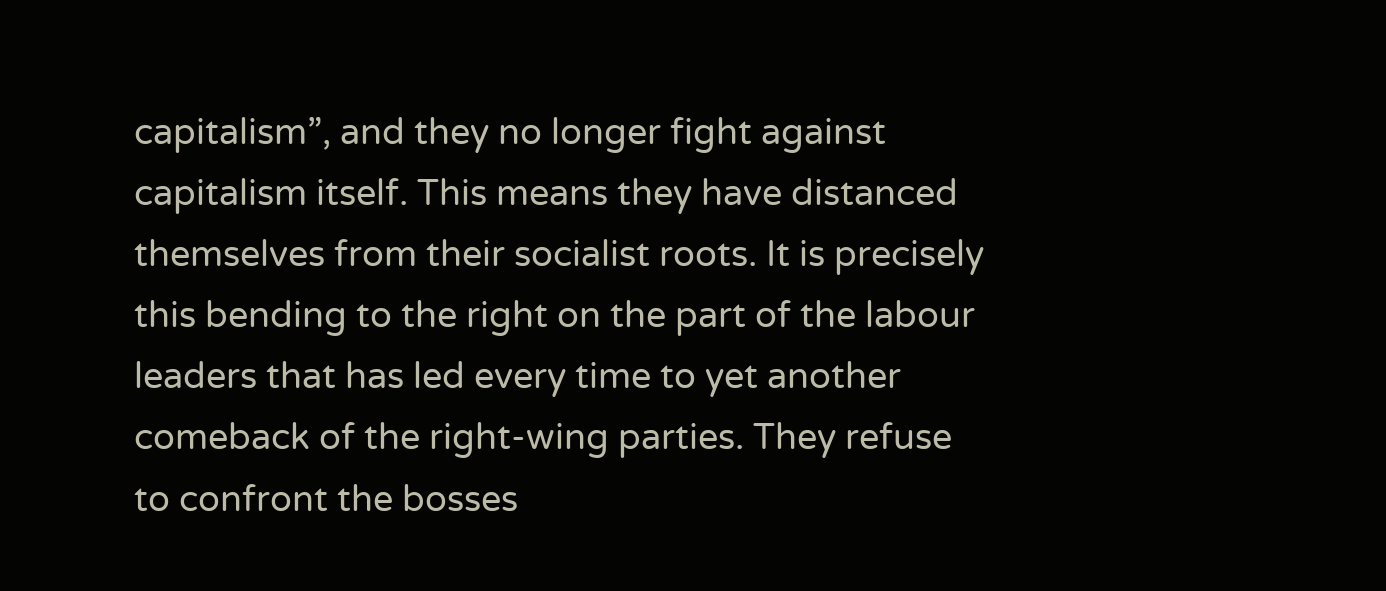capitalism”, and they no longer fight against capitalism itself. This means they have distanced themselves from their socialist roots. It is precisely this bending to the right on the part of the labour leaders that has led every time to yet another comeback of the right-wing parties. They refuse to confront the bosses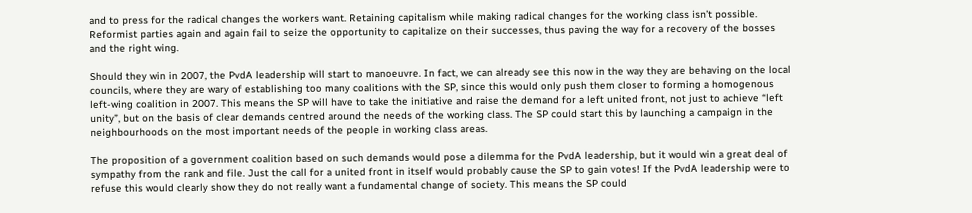and to press for the radical changes the workers want. Retaining capitalism while making radical changes for the working class isn’t possible. Reformist parties again and again fail to seize the opportunity to capitalize on their successes, thus paving the way for a recovery of the bosses and the right wing.

Should they win in 2007, the PvdA leadership will start to manoeuvre. In fact, we can already see this now in the way they are behaving on the local councils, where they are wary of establishing too many coalitions with the SP, since this would only push them closer to forming a homogenous left-wing coalition in 2007. This means the SP will have to take the initiative and raise the demand for a left united front, not just to achieve “left unity”, but on the basis of clear demands centred around the needs of the working class. The SP could start this by launching a campaign in the neighbourhoods on the most important needs of the people in working class areas.

The proposition of a government coalition based on such demands would pose a dilemma for the PvdA leadership, but it would win a great deal of sympathy from the rank and file. Just the call for a united front in itself would probably cause the SP to gain votes! If the PvdA leadership were to refuse this would clearly show they do not really want a fundamental change of society. This means the SP could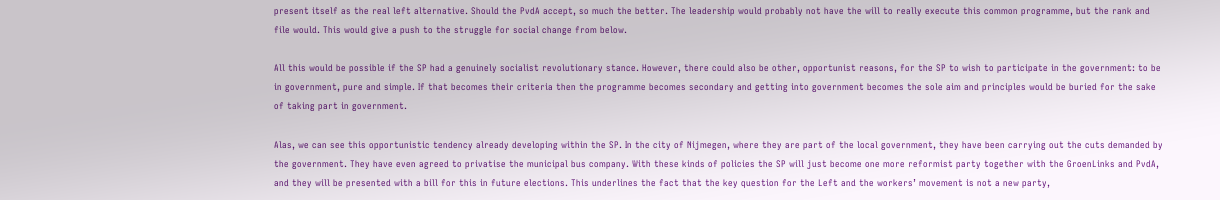present itself as the real left alternative. Should the PvdA accept, so much the better. The leadership would probably not have the will to really execute this common programme, but the rank and file would. This would give a push to the struggle for social change from below.

All this would be possible if the SP had a genuinely socialist revolutionary stance. However, there could also be other, opportunist reasons, for the SP to wish to participate in the government: to be in government, pure and simple. If that becomes their criteria then the programme becomes secondary and getting into government becomes the sole aim and principles would be buried for the sake of taking part in government.

Alas, we can see this opportunistic tendency already developing within the SP. In the city of Nijmegen, where they are part of the local government, they have been carrying out the cuts demanded by the government. They have even agreed to privatise the municipal bus company. With these kinds of policies the SP will just become one more reformist party together with the GroenLinks and PvdA, and they will be presented with a bill for this in future elections. This underlines the fact that the key question for the Left and the workers’ movement is not a new party,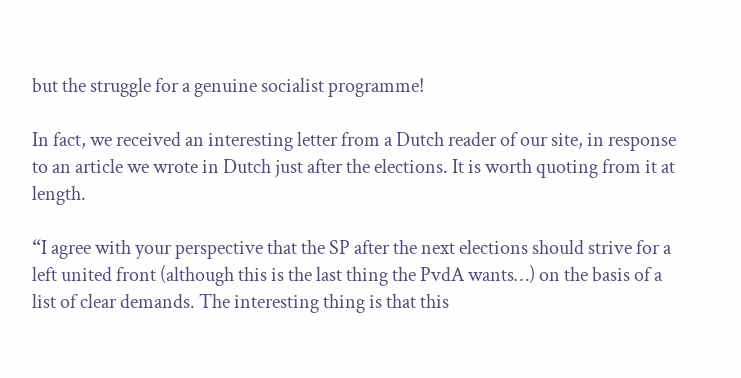but the struggle for a genuine socialist programme!

In fact, we received an interesting letter from a Dutch reader of our site, in response to an article we wrote in Dutch just after the elections. It is worth quoting from it at length.

“I agree with your perspective that the SP after the next elections should strive for a left united front (although this is the last thing the PvdA wants…) on the basis of a list of clear demands. The interesting thing is that this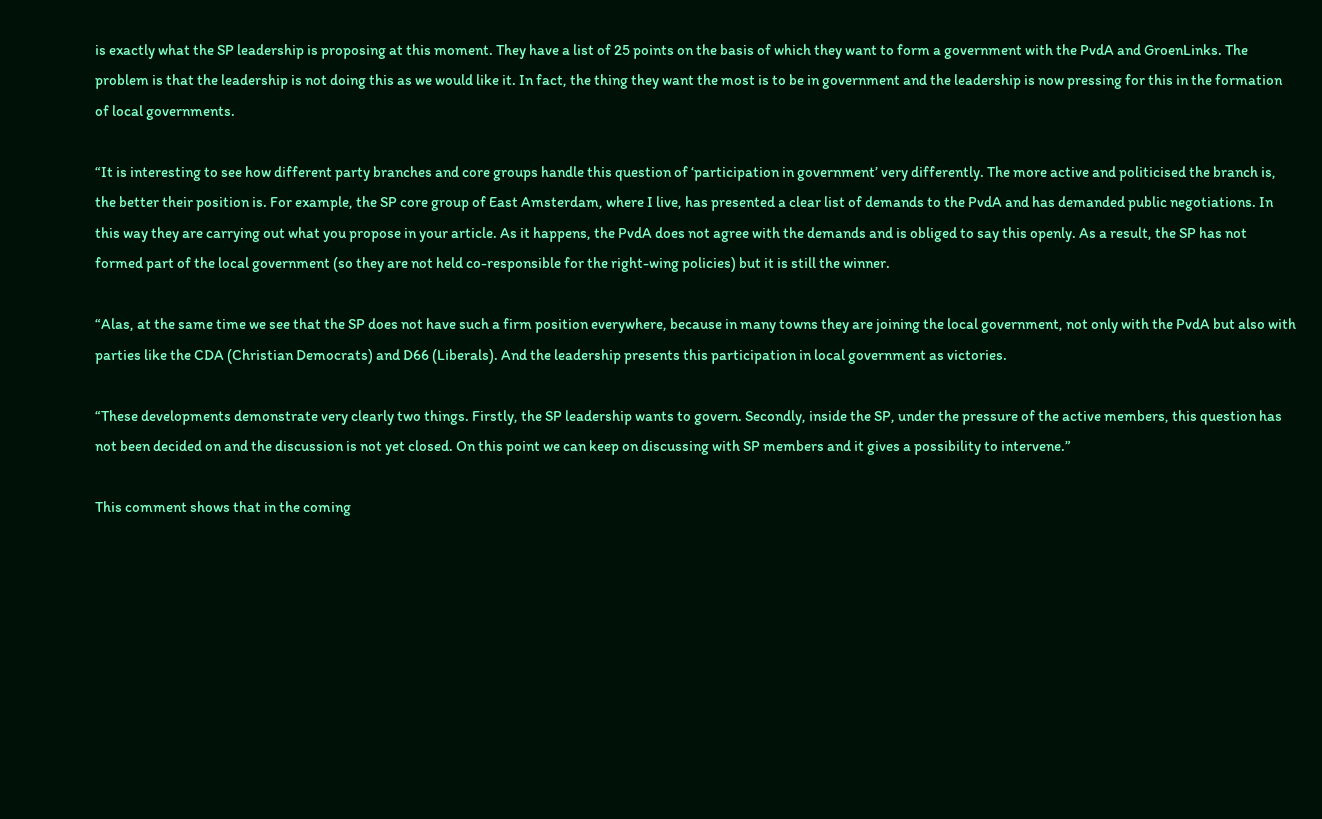is exactly what the SP leadership is proposing at this moment. They have a list of 25 points on the basis of which they want to form a government with the PvdA and GroenLinks. The problem is that the leadership is not doing this as we would like it. In fact, the thing they want the most is to be in government and the leadership is now pressing for this in the formation of local governments.

“It is interesting to see how different party branches and core groups handle this question of ‘participation in government’ very differently. The more active and politicised the branch is, the better their position is. For example, the SP core group of East Amsterdam, where I live, has presented a clear list of demands to the PvdA and has demanded public negotiations. In this way they are carrying out what you propose in your article. As it happens, the PvdA does not agree with the demands and is obliged to say this openly. As a result, the SP has not formed part of the local government (so they are not held co-responsible for the right-wing policies) but it is still the winner.

“Alas, at the same time we see that the SP does not have such a firm position everywhere, because in many towns they are joining the local government, not only with the PvdA but also with parties like the CDA (Christian Democrats) and D66 (Liberals). And the leadership presents this participation in local government as victories.

“These developments demonstrate very clearly two things. Firstly, the SP leadership wants to govern. Secondly, inside the SP, under the pressure of the active members, this question has not been decided on and the discussion is not yet closed. On this point we can keep on discussing with SP members and it gives a possibility to intervene.”

This comment shows that in the coming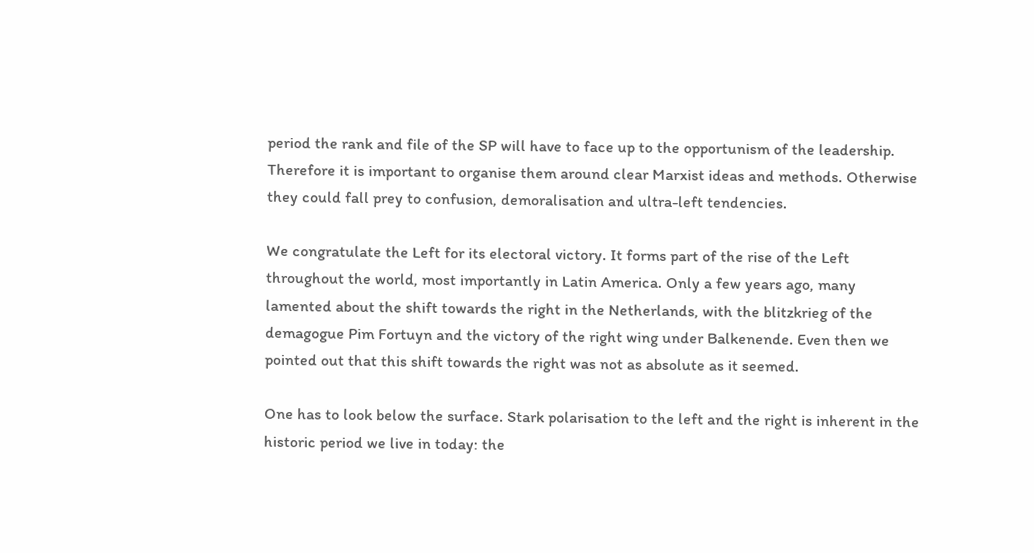period the rank and file of the SP will have to face up to the opportunism of the leadership. Therefore it is important to organise them around clear Marxist ideas and methods. Otherwise they could fall prey to confusion, demoralisation and ultra-left tendencies.

We congratulate the Left for its electoral victory. It forms part of the rise of the Left throughout the world, most importantly in Latin America. Only a few years ago, many lamented about the shift towards the right in the Netherlands, with the blitzkrieg of the demagogue Pim Fortuyn and the victory of the right wing under Balkenende. Even then we pointed out that this shift towards the right was not as absolute as it seemed.

One has to look below the surface. Stark polarisation to the left and the right is inherent in the historic period we live in today: the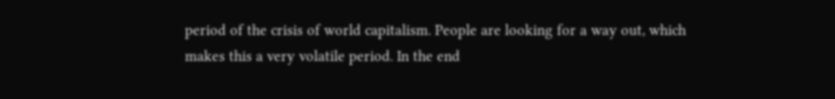period of the crisis of world capitalism. People are looking for a way out, which makes this a very volatile period. In the end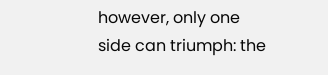however, only one side can triumph: the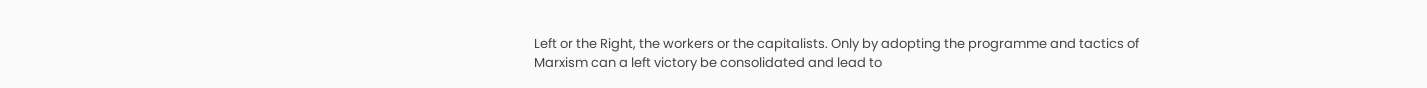Left or the Right, the workers or the capitalists. Only by adopting the programme and tactics of Marxism can a left victory be consolidated and lead to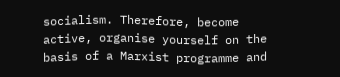socialism. Therefore, become active, organise yourself on the basis of a Marxist programme and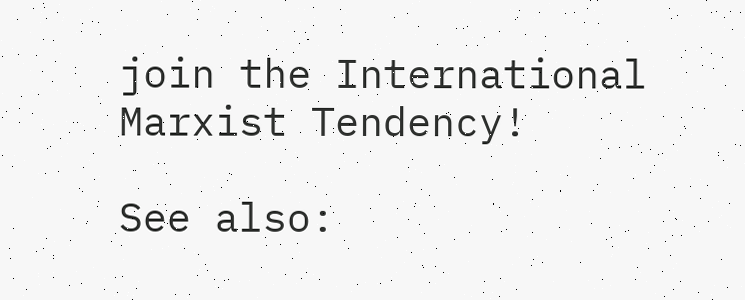join the International Marxist Tendency!

See also: